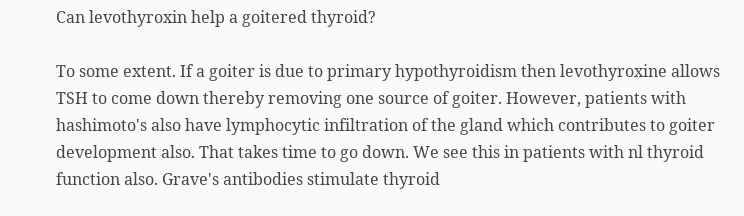Can levothyroxin help a goitered thyroid?

To some extent. If a goiter is due to primary hypothyroidism then levothyroxine allows TSH to come down thereby removing one source of goiter. However, patients with hashimoto's also have lymphocytic infiltration of the gland which contributes to goiter development also. That takes time to go down. We see this in patients with nl thyroid function also. Grave's antibodies stimulate thyroid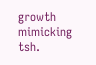growth mimicking tsh.